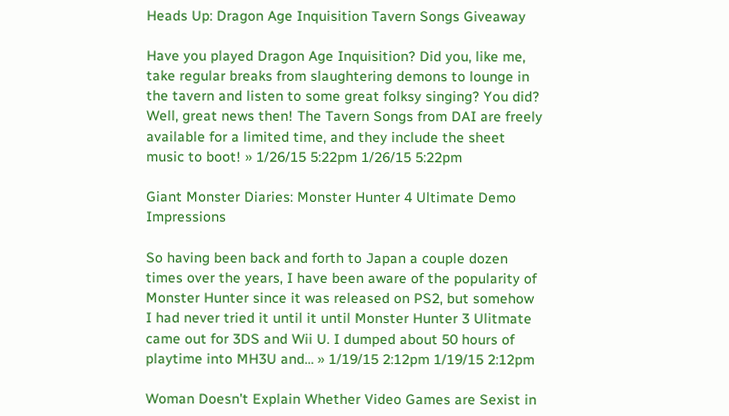Heads Up: Dragon Age Inquisition Tavern Songs Giveaway

Have you played Dragon Age Inquisition? Did you, like me, take regular breaks from slaughtering demons to lounge in the tavern and listen to some great folksy singing? You did? Well, great news then! The Tavern Songs from DAI are freely available for a limited time, and they include the sheet music to boot! » 1/26/15 5:22pm 1/26/15 5:22pm

Giant Monster Diaries: Monster Hunter 4 Ultimate Demo Impressions

So having been back and forth to Japan a couple dozen times over the years, I have been aware of the popularity of Monster Hunter since it was released on PS2, but somehow I had never tried it until it until Monster Hunter 3 Ulitmate came out for 3DS and Wii U. I dumped about 50 hours of playtime into MH3U and… » 1/19/15 2:12pm 1/19/15 2:12pm

Woman Doesn't Explain Whether Video Games are Sexist in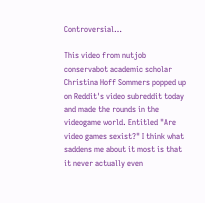Controversial…

This video from nutjob conservabot academic scholar Christina Hoff Sommers popped up on Reddit's video subreddit today and made the rounds in the videogame world. Entitled "Are video games sexist?" I think what saddens me about it most is that it never actually even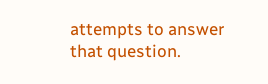attempts to answer that question.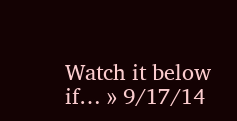Watch it below if… » 9/17/14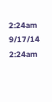2:24am 9/17/14 2:24am